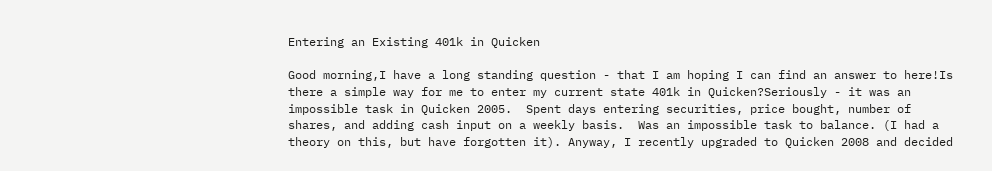Entering an Existing 401k in Quicken

Good morning,I have a long standing question - that I am hoping I can find an answer to here!Is there a simple way for me to enter my current state 401k in Quicken?Seriously - it was an impossible task in Quicken 2005.  Spent days entering securities, price bought, number of shares, and adding cash input on a weekly basis.  Was an impossible task to balance. (I had a theory on this, but have forgotten it). Anyway, I recently upgraded to Quicken 2008 and decided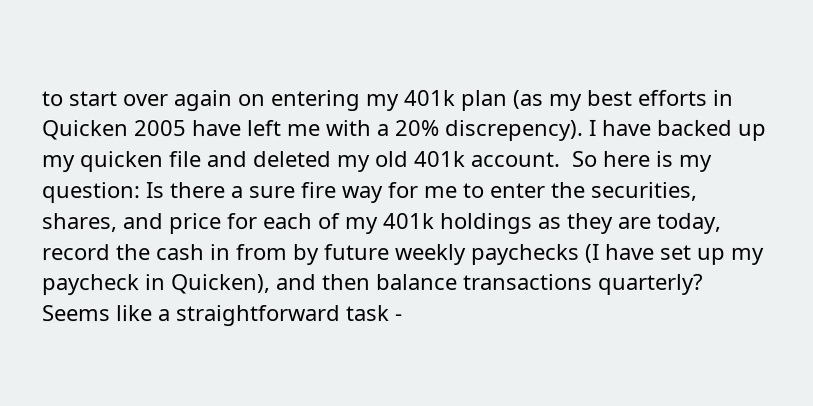to start over again on entering my 401k plan (as my best efforts in Quicken 2005 have left me with a 20% discrepency). I have backed up my quicken file and deleted my old 401k account.  So here is my question: Is there a sure fire way for me to enter the securities, shares, and price for each of my 401k holdings as they are today, record the cash in from by future weekly paychecks (I have set up my paycheck in Quicken), and then balance transactions quarterly?   Seems like a straightforward task -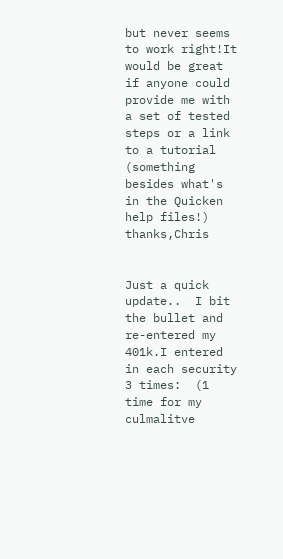but never seems to work right!It would be great if anyone could provide me with a set of tested steps or a link to a tutorial (something besides what's in the Quicken help files!)  thanks,Chris


Just a quick update..  I bit the bullet and re-entered my 401k.I entered in each security 3 times:  (1 time for my culmalitve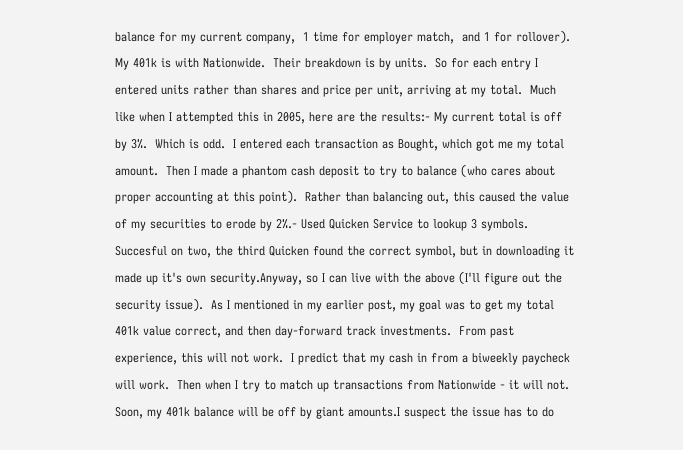balance for my current company,  1 time for employer match,  and 1 for rollover). My 401k is with Nationwide.  Their breakdown is by units.  So for each entry I entered units rather than shares and price per unit, arriving at my total.  Much like when I attempted this in 2005, here are the results:- My current total is off by 3%.  Which is odd.  I entered each transaction as Bought, which got me my total amount.  Then I made a phantom cash deposit to try to balance (who cares about proper accounting at this point).  Rather than balancing out, this caused the value of my securities to erode by 2%.- Used Quicken Service to lookup 3 symbols.  Succesful on two, the third Quicken found the correct symbol, but in downloading it made up it's own security.Anyway, so I can live with the above (I'll figure out the security issue).  As I mentioned in my earlier post, my goal was to get my total 401k value correct, and then day-forward track investments.  From past experience, this will not work.  I predict that my cash in from a biweekly paycheck will work.  Then when I try to match up transactions from Nationwide - it will not.  Soon, my 401k balance will be off by giant amounts.I suspect the issue has to do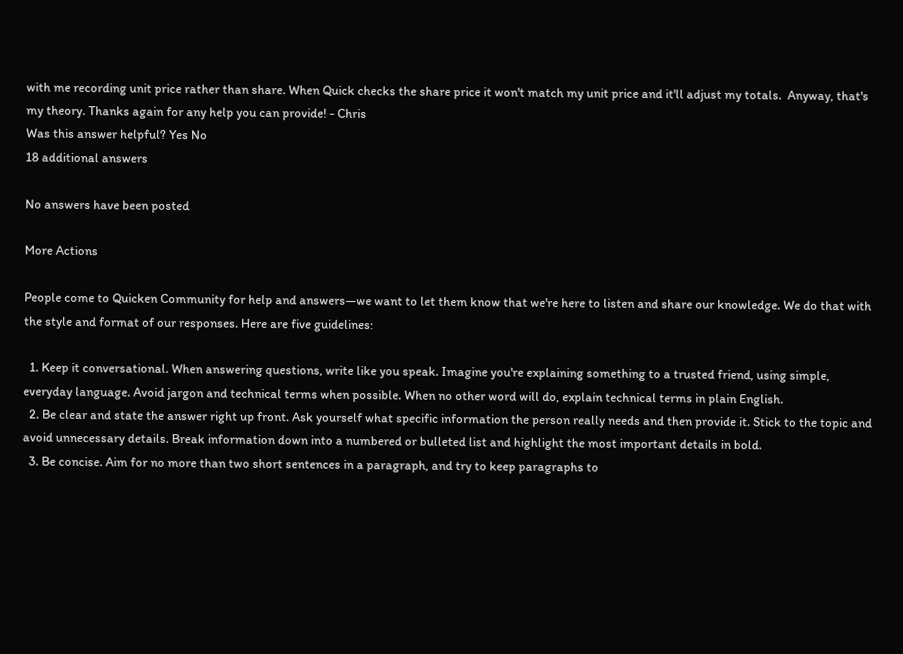with me recording unit price rather than share. When Quick checks the share price it won't match my unit price and it'll adjust my totals.  Anyway, that's my theory. Thanks again for any help you can provide! - Chris
Was this answer helpful? Yes No
18 additional answers

No answers have been posted

More Actions

People come to Quicken Community for help and answers—we want to let them know that we're here to listen and share our knowledge. We do that with the style and format of our responses. Here are five guidelines:

  1. Keep it conversational. When answering questions, write like you speak. Imagine you're explaining something to a trusted friend, using simple, everyday language. Avoid jargon and technical terms when possible. When no other word will do, explain technical terms in plain English.
  2. Be clear and state the answer right up front. Ask yourself what specific information the person really needs and then provide it. Stick to the topic and avoid unnecessary details. Break information down into a numbered or bulleted list and highlight the most important details in bold.
  3. Be concise. Aim for no more than two short sentences in a paragraph, and try to keep paragraphs to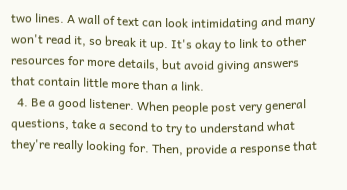two lines. A wall of text can look intimidating and many won't read it, so break it up. It's okay to link to other resources for more details, but avoid giving answers that contain little more than a link.
  4. Be a good listener. When people post very general questions, take a second to try to understand what they're really looking for. Then, provide a response that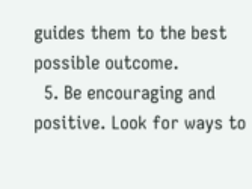guides them to the best possible outcome.
  5. Be encouraging and positive. Look for ways to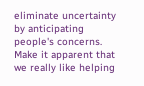eliminate uncertainty by anticipating people's concerns. Make it apparent that we really like helping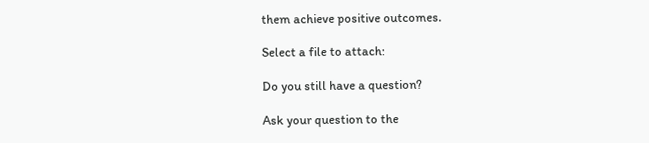them achieve positive outcomes.

Select a file to attach:

Do you still have a question?

Ask your question to the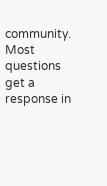community. Most questions get a response in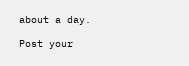about a day.

Post your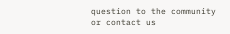question to the community
or contact us